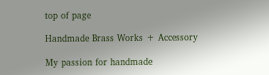top of page

Handmade Brass Works + Accessory

My passion for handmade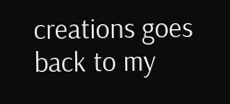creations goes back to my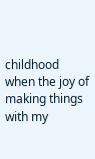childhood when the joy of making things with my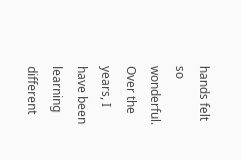hands felt so wonderful. Over the years, I have been learning different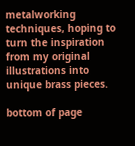metalworking techniques, hoping to turn the inspiration from my original illustrations into unique brass pieces.

bottom of page